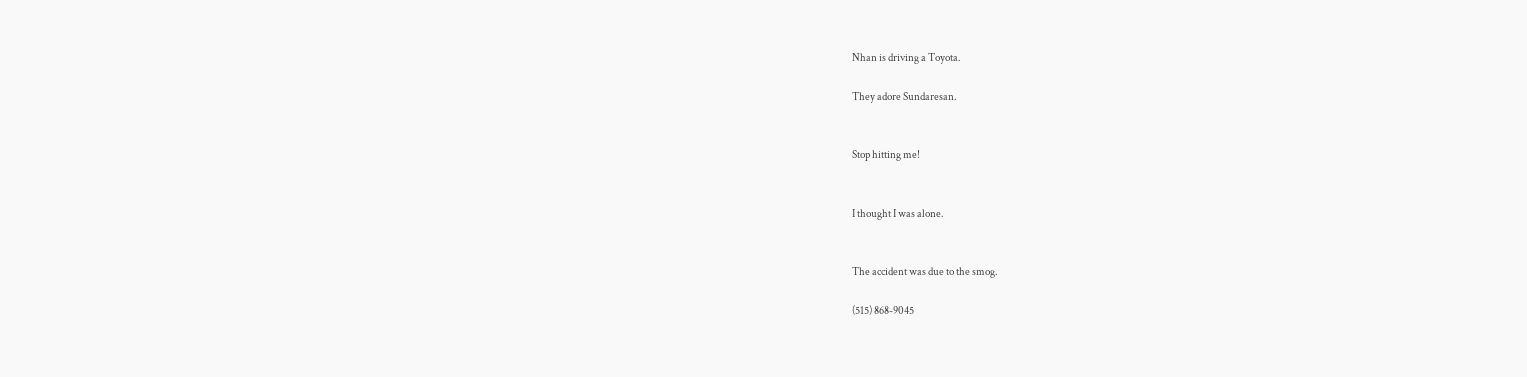Nhan is driving a Toyota.

They adore Sundaresan.


Stop hitting me!


I thought I was alone.


The accident was due to the smog.

(515) 868-9045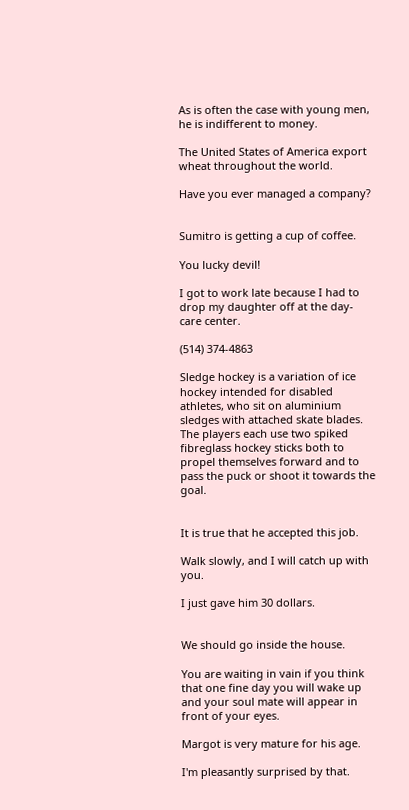As is often the case with young men, he is indifferent to money.

The United States of America export wheat throughout the world.

Have you ever managed a company?


Sumitro is getting a cup of coffee.

You lucky devil!

I got to work late because I had to drop my daughter off at the day-care center.

(514) 374-4863

Sledge hockey is a variation of ice hockey intended for disabled athletes, who sit on aluminium sledges with attached skate blades. The players each use two spiked fibreglass hockey sticks both to propel themselves forward and to pass the puck or shoot it towards the goal.


It is true that he accepted this job.

Walk slowly, and I will catch up with you.

I just gave him 30 dollars.


We should go inside the house.

You are waiting in vain if you think that one fine day you will wake up and your soul mate will appear in front of your eyes.

Margot is very mature for his age.

I'm pleasantly surprised by that.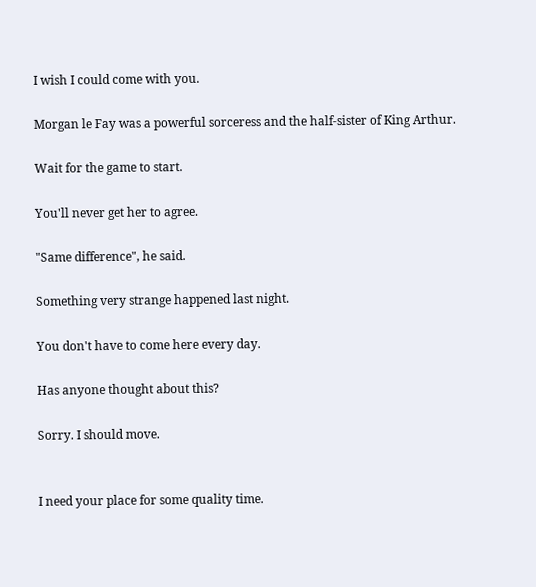I wish I could come with you.

Morgan le Fay was a powerful sorceress and the half-sister of King Arthur.

Wait for the game to start.

You'll never get her to agree.

"Same difference", he said.

Something very strange happened last night.

You don't have to come here every day.

Has anyone thought about this?

Sorry. I should move.


I need your place for some quality time.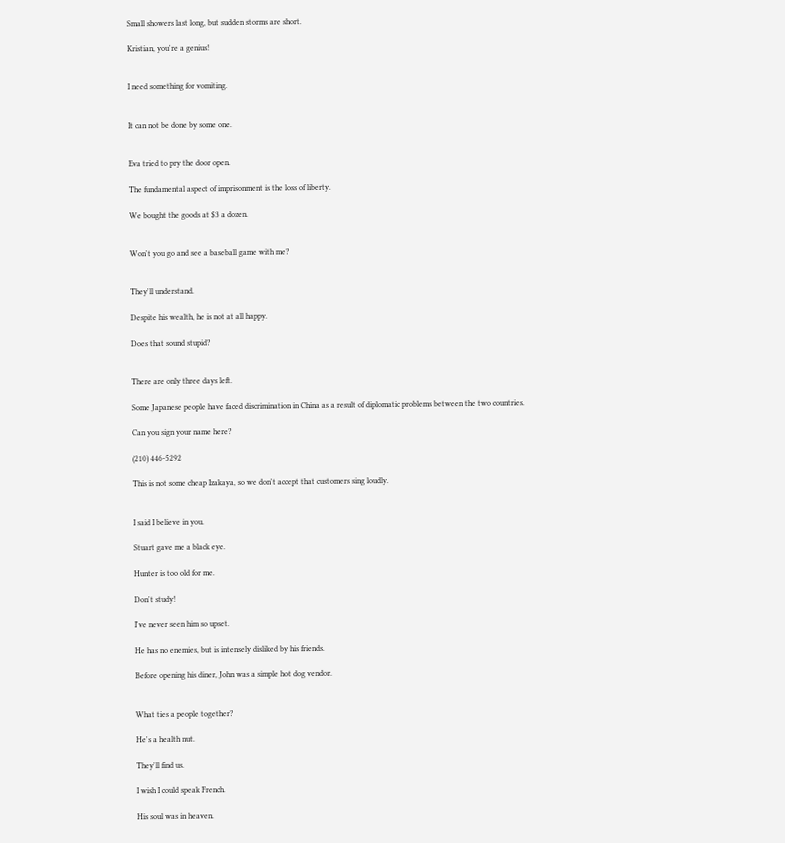Small showers last long, but sudden storms are short.

Kristian, you're a genius!


I need something for vomiting.


It can not be done by some one.


Eva tried to pry the door open.

The fundamental aspect of imprisonment is the loss of liberty.

We bought the goods at $3 a dozen.


Won't you go and see a baseball game with me?


They'll understand.

Despite his wealth, he is not at all happy.

Does that sound stupid?


There are only three days left.

Some Japanese people have faced discrimination in China as a result of diplomatic problems between the two countries.

Can you sign your name here?

(210) 446-5292

This is not some cheap Izakaya, so we don't accept that customers sing loudly.


I said I believe in you.

Stuart gave me a black eye.

Hunter is too old for me.

Don't study!

I've never seen him so upset.

He has no enemies, but is intensely disliked by his friends.

Before opening his diner, John was a simple hot dog vendor.


What ties a people together?

He's a health nut.

They'll find us.

I wish I could speak French.

His soul was in heaven.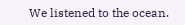We listened to the ocean.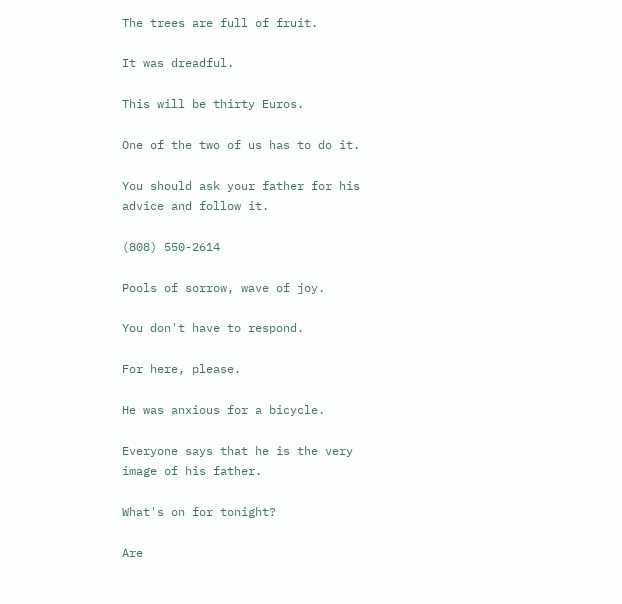The trees are full of fruit.

It was dreadful.

This will be thirty Euros.

One of the two of us has to do it.

You should ask your father for his advice and follow it.

(808) 550-2614

Pools of sorrow, wave of joy.

You don't have to respond.

For here, please.

He was anxious for a bicycle.

Everyone says that he is the very image of his father.

What's on for tonight?

Are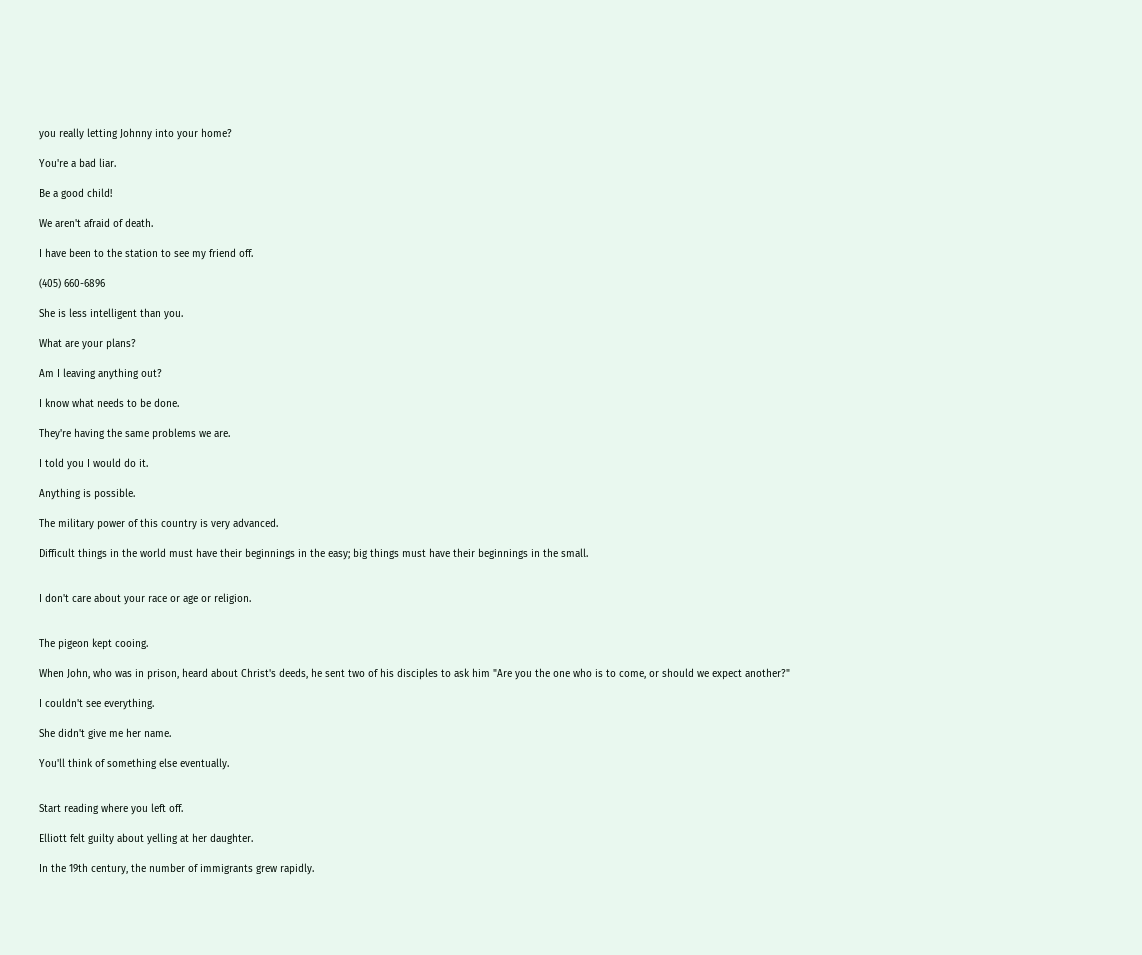you really letting Johnny into your home?

You're a bad liar.

Be a good child!

We aren't afraid of death.

I have been to the station to see my friend off.

(405) 660-6896

She is less intelligent than you.

What are your plans?

Am I leaving anything out?

I know what needs to be done.

They're having the same problems we are.

I told you I would do it.

Anything is possible.

The military power of this country is very advanced.

Difficult things in the world must have their beginnings in the easy; big things must have their beginnings in the small.


I don't care about your race or age or religion.


The pigeon kept cooing.

When John, who was in prison, heard about Christ's deeds, he sent two of his disciples to ask him "Are you the one who is to come, or should we expect another?"

I couldn't see everything.

She didn't give me her name.

You'll think of something else eventually.


Start reading where you left off.

Elliott felt guilty about yelling at her daughter.

In the 19th century, the number of immigrants grew rapidly.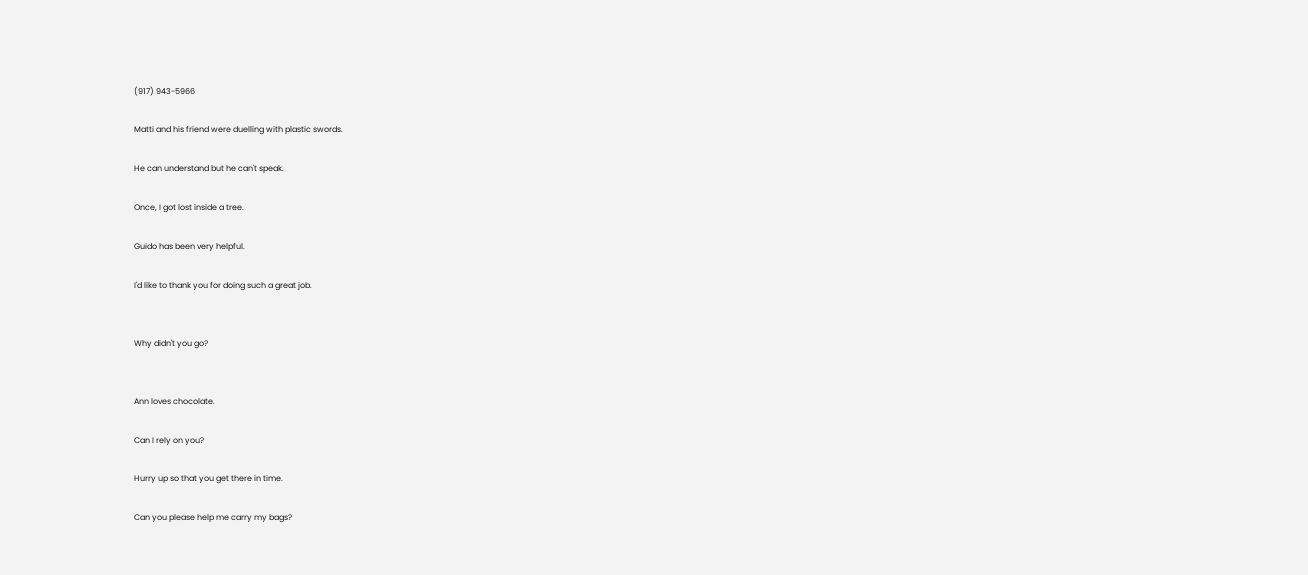(917) 943-5966

Matti and his friend were duelling with plastic swords.

He can understand but he can't speak.

Once, I got lost inside a tree.

Guido has been very helpful.

I'd like to thank you for doing such a great job.


Why didn't you go?


Ann loves chocolate.

Can I rely on you?

Hurry up so that you get there in time.

Can you please help me carry my bags?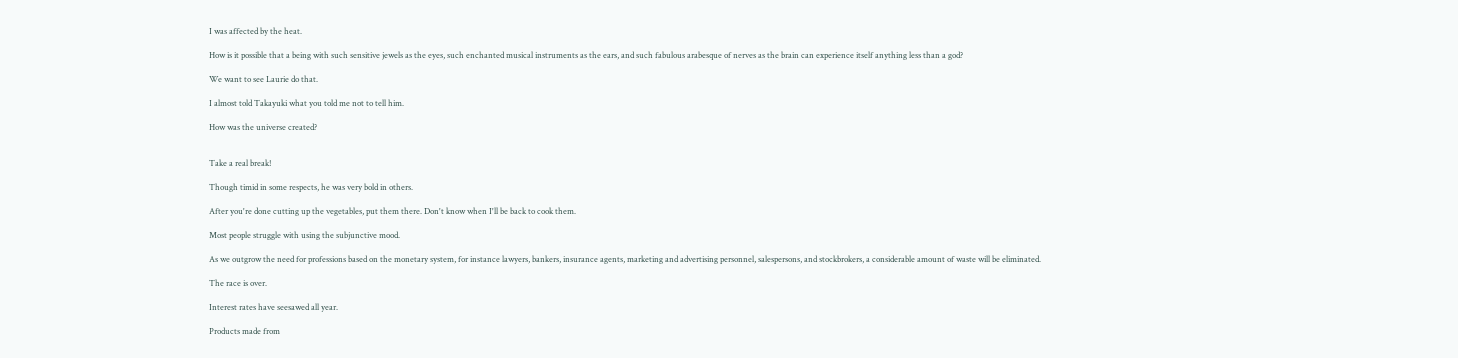I was affected by the heat.

How is it possible that a being with such sensitive jewels as the eyes, such enchanted musical instruments as the ears, and such fabulous arabesque of nerves as the brain can experience itself anything less than a god?

We want to see Laurie do that.

I almost told Takayuki what you told me not to tell him.

How was the universe created?


Take a real break!

Though timid in some respects, he was very bold in others.

After you're done cutting up the vegetables, put them there. Don't know when I'll be back to cook them.

Most people struggle with using the subjunctive mood.

As we outgrow the need for professions based on the monetary system, for instance lawyers, bankers, insurance agents, marketing and advertising personnel, salespersons, and stockbrokers, a considerable amount of waste will be eliminated.

The race is over.

Interest rates have seesawed all year.

Products made from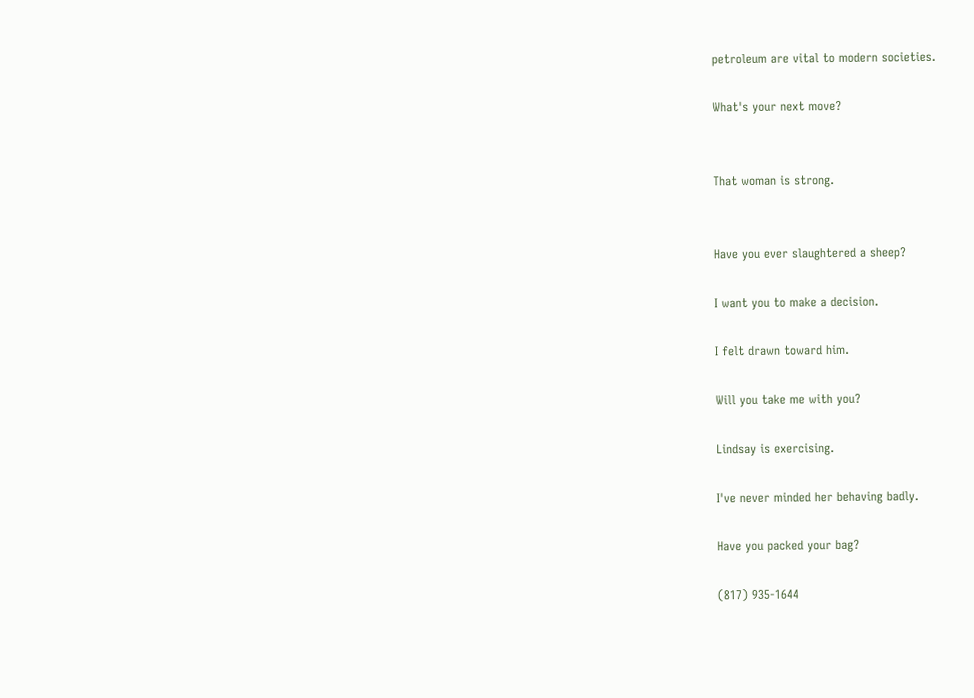petroleum are vital to modern societies.

What's your next move?


That woman is strong.


Have you ever slaughtered a sheep?

I want you to make a decision.

I felt drawn toward him.

Will you take me with you?

Lindsay is exercising.

I've never minded her behaving badly.

Have you packed your bag?

(817) 935-1644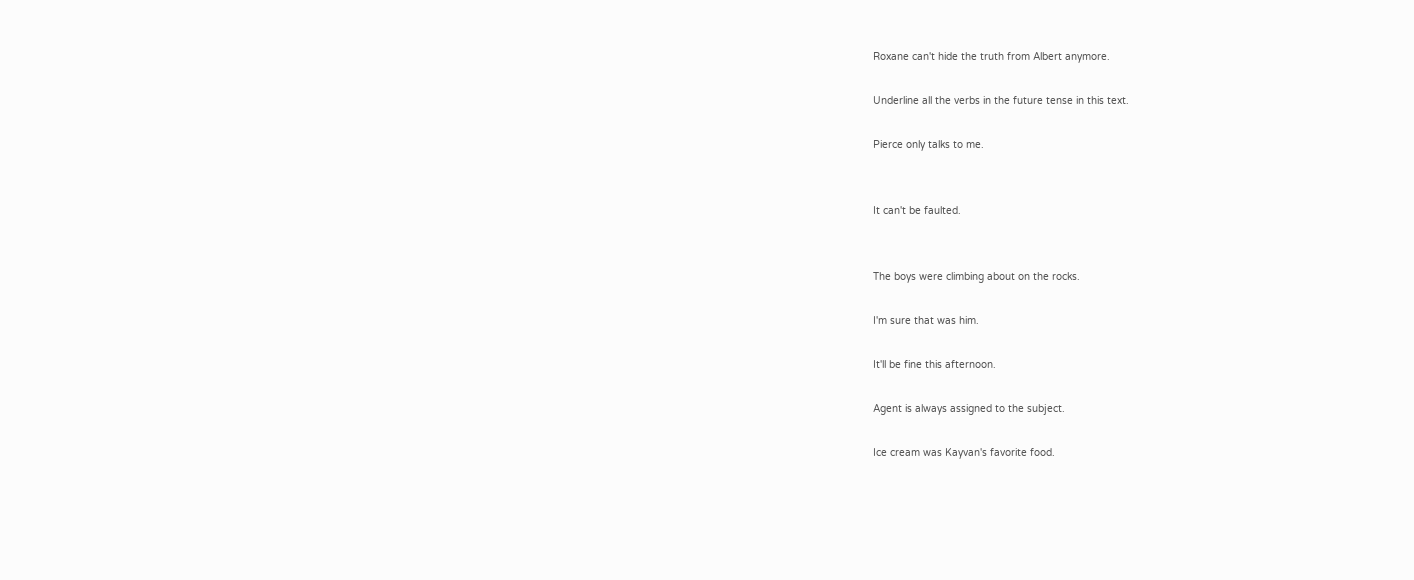Roxane can't hide the truth from Albert anymore.

Underline all the verbs in the future tense in this text.

Pierce only talks to me.


It can't be faulted.


The boys were climbing about on the rocks.

I'm sure that was him.

It'll be fine this afternoon.

Agent is always assigned to the subject.

Ice cream was Kayvan's favorite food.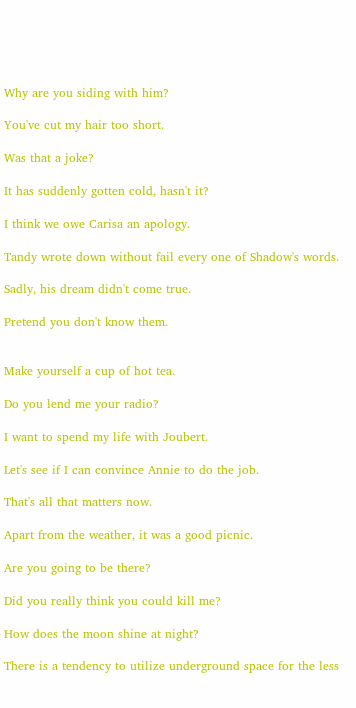Why are you siding with him?

You've cut my hair too short.

Was that a joke?

It has suddenly gotten cold, hasn't it?

I think we owe Carisa an apology.

Tandy wrote down without fail every one of Shadow's words.

Sadly, his dream didn't come true.

Pretend you don't know them.


Make yourself a cup of hot tea.

Do you lend me your radio?

I want to spend my life with Joubert.

Let's see if I can convince Annie to do the job.

That's all that matters now.

Apart from the weather, it was a good picnic.

Are you going to be there?

Did you really think you could kill me?

How does the moon shine at night?

There is a tendency to utilize underground space for the less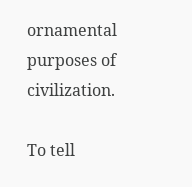ornamental purposes of civilization.

To tell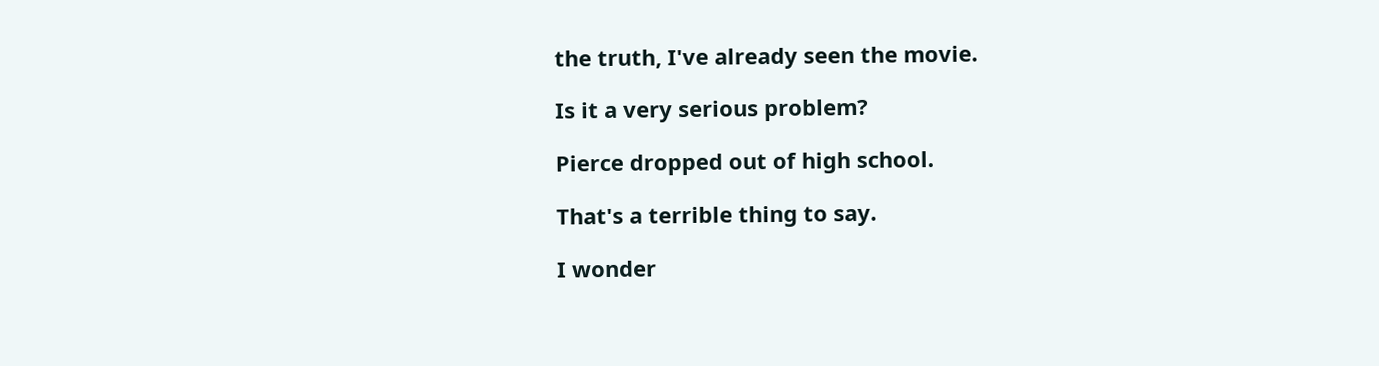the truth, I've already seen the movie.

Is it a very serious problem?

Pierce dropped out of high school.

That's a terrible thing to say.

I wonder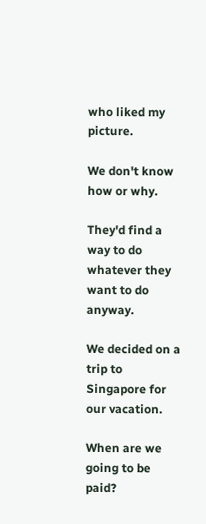who liked my picture.

We don't know how or why.

They'd find a way to do whatever they want to do anyway.

We decided on a trip to Singapore for our vacation.

When are we going to be paid?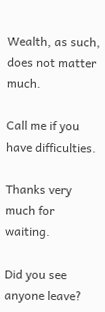Wealth, as such, does not matter much.

Call me if you have difficulties.

Thanks very much for waiting.

Did you see anyone leave?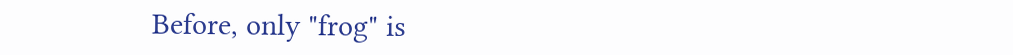Before, only "frog" is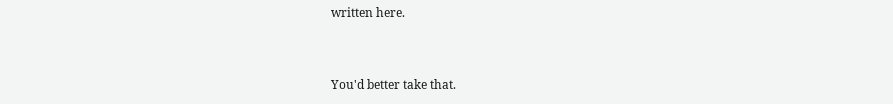written here.


You'd better take that.